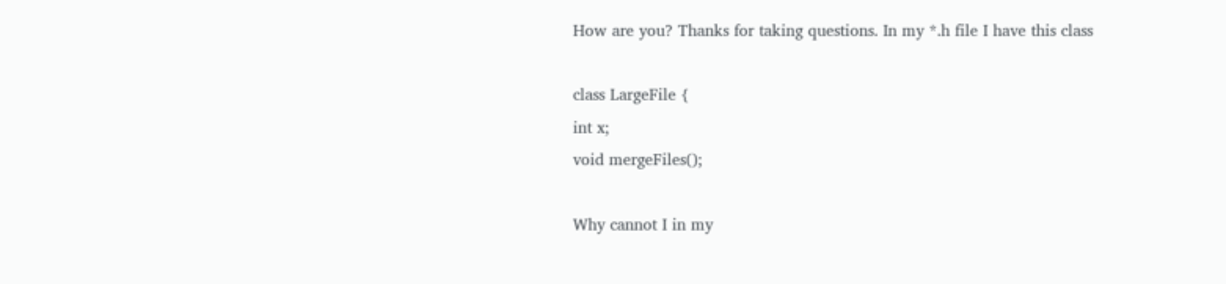How are you? Thanks for taking questions. In my *.h file I have this class

class LargeFile {
int x;
void mergeFiles();

Why cannot I in my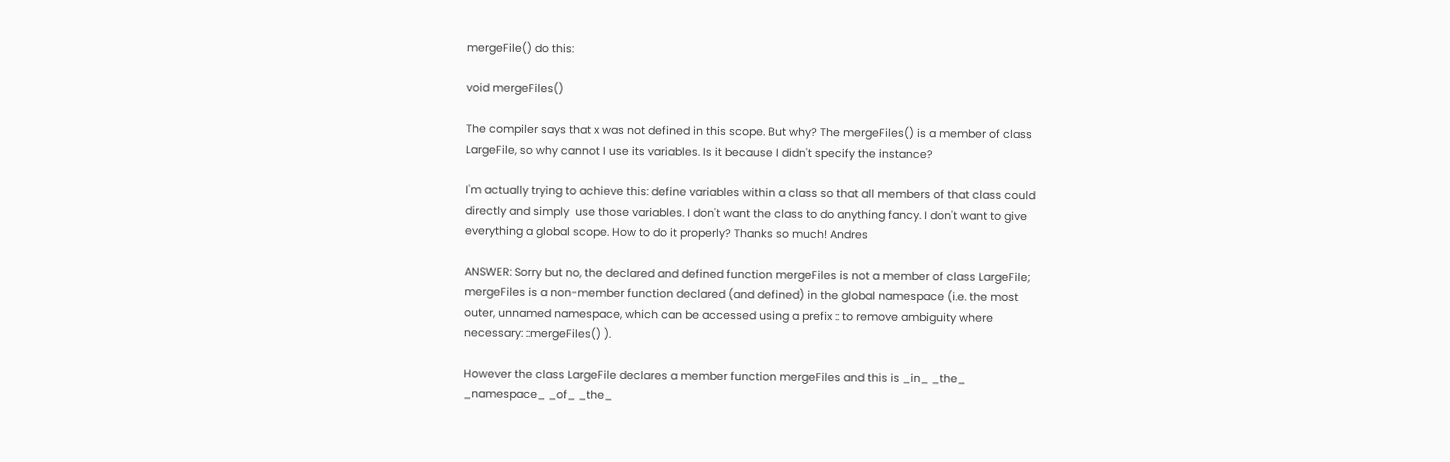mergeFile() do this:

void mergeFiles()

The compiler says that x was not defined in this scope. But why? The mergeFiles() is a member of class LargeFile, so why cannot I use its variables. Is it because I didn't specify the instance?

I'm actually trying to achieve this: define variables within a class so that all members of that class could directly and simply  use those variables. I don't want the class to do anything fancy. I don't want to give everything a global scope. How to do it properly? Thanks so much! Andres

ANSWER: Sorry but no, the declared and defined function mergeFiles is not a member of class LargeFile; mergeFiles is a non-member function declared (and defined) in the global namespace (i.e. the most outer, unnamed namespace, which can be accessed using a prefix :: to remove ambiguity where necessary: ::mergeFiles() ).

However the class LargeFile declares a member function mergeFiles and this is _in_ _the_ _namespace_ _of_ _the_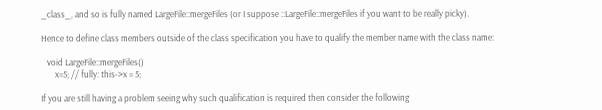_class_, and so is fully named LargeFile::mergeFiles (or I suppose ::LargeFile::mergeFiles if you want to be really picky).

Hence to define class members outside of the class specification you have to qualify the member name with the class name:

   void LargeFile::mergeFiles()
       x=5; // fully: this->x = 5;

If you are still having a problem seeing why such qualification is required then consider the following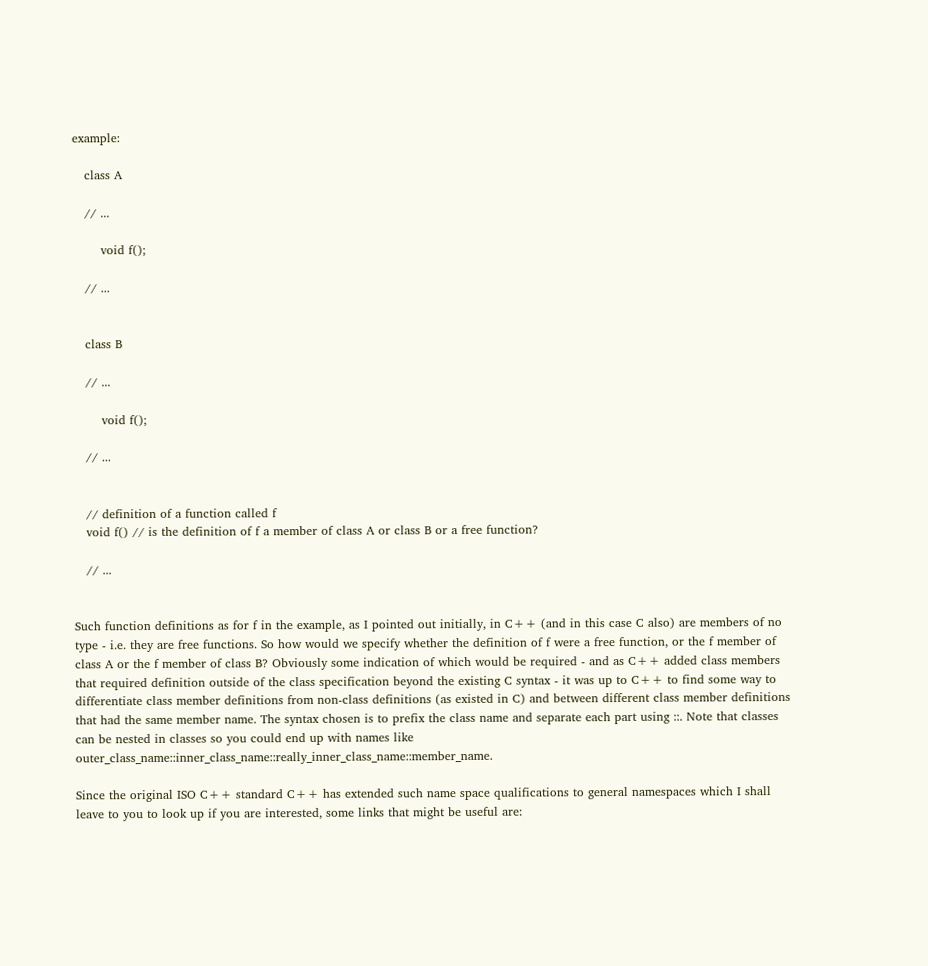example:

   class A

   // ...

       void f();

   // ...


   class B

   // ...

       void f();

   // ...


   // definition of a function called f
   void f() // is the definition of f a member of class A or class B or a free function?

   // ...


Such function definitions as for f in the example, as I pointed out initially, in C++ (and in this case C also) are members of no type - i.e. they are free functions. So how would we specify whether the definition of f were a free function, or the f member of class A or the f member of class B? Obviously some indication of which would be required - and as C++ added class members that required definition outside of the class specification beyond the existing C syntax - it was up to C++ to find some way to differentiate class member definitions from non-class definitions (as existed in C) and between different class member definitions that had the same member name. The syntax chosen is to prefix the class name and separate each part using ::. Note that classes can be nested in classes so you could end up with names like outer_class_name::inner_class_name::really_inner_class_name::member_name.

Since the original ISO C++ standard C++ has extended such name space qualifications to general namespaces which I shall leave to you to look up if you are interested, some links that might be useful are: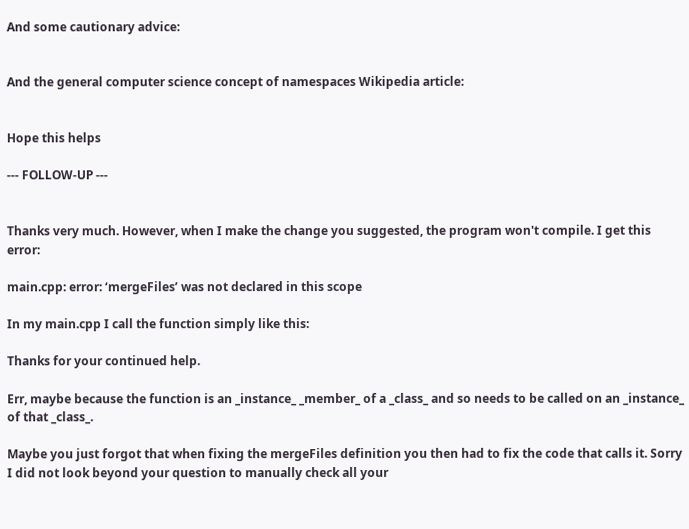And some cautionary advice:


And the general computer science concept of namespaces Wikipedia article:


Hope this helps

--- FOLLOW-UP ---


Thanks very much. However, when I make the change you suggested, the program won't compile. I get this error:

main.cpp: error: ‘mergeFiles’ was not declared in this scope

In my main.cpp I call the function simply like this:

Thanks for your continued help.

Err, maybe because the function is an _instance_ _member_ of a _class_ and so needs to be called on an _instance_ of that _class_.

Maybe you just forgot that when fixing the mergeFiles definition you then had to fix the code that calls it. Sorry I did not look beyond your question to manually check all your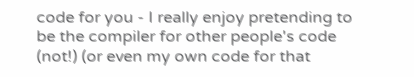code for you - I really enjoy pretending to be the compiler for other people's code (not!) (or even my own code for that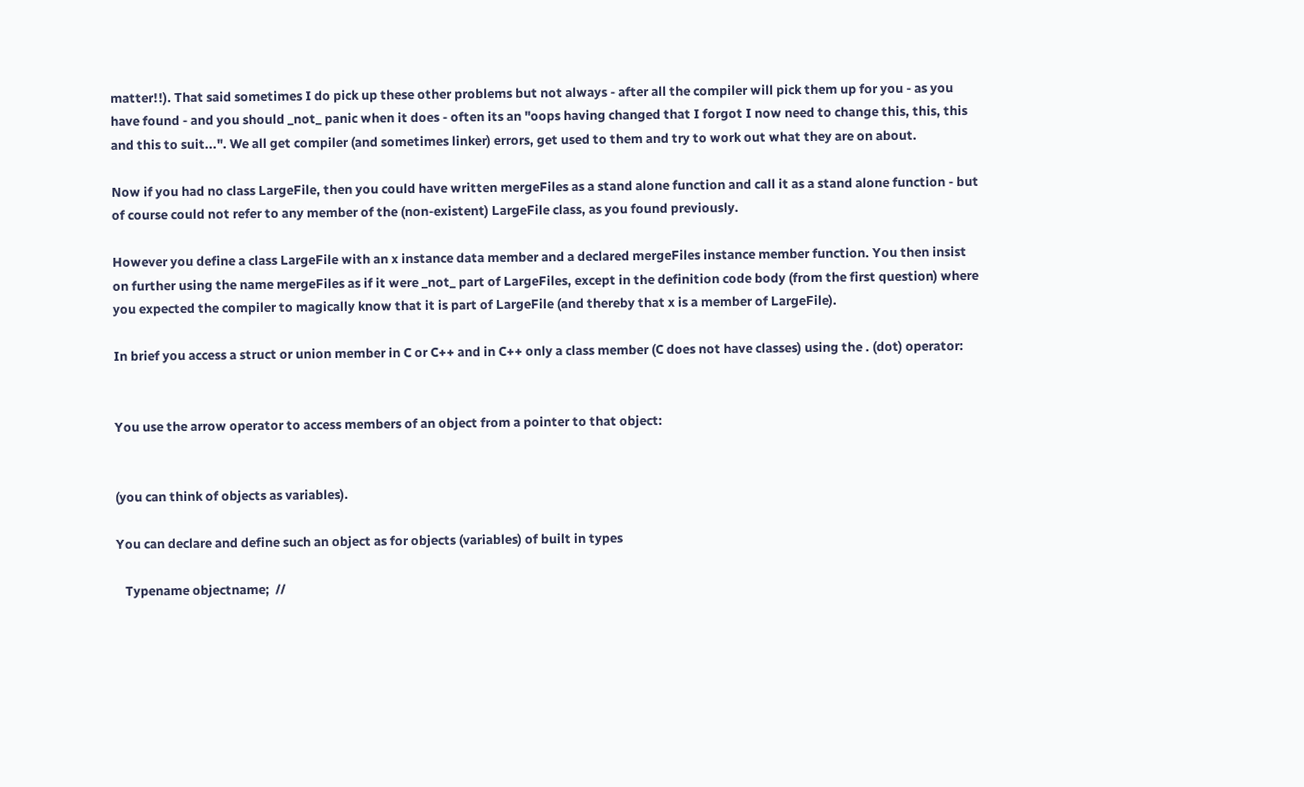matter!!). That said sometimes I do pick up these other problems but not always - after all the compiler will pick them up for you - as you have found - and you should _not_ panic when it does - often its an "oops having changed that I forgot I now need to change this, this, this and this to suit...". We all get compiler (and sometimes linker) errors, get used to them and try to work out what they are on about.

Now if you had no class LargeFile, then you could have written mergeFiles as a stand alone function and call it as a stand alone function - but of course could not refer to any member of the (non-existent) LargeFile class, as you found previously.

However you define a class LargeFile with an x instance data member and a declared mergeFiles instance member function. You then insist on further using the name mergeFiles as if it were _not_ part of LargeFiles, except in the definition code body (from the first question) where you expected the compiler to magically know that it is part of LargeFile (and thereby that x is a member of LargeFile).

In brief you access a struct or union member in C or C++ and in C++ only a class member (C does not have classes) using the . (dot) operator:


You use the arrow operator to access members of an object from a pointer to that object:


(you can think of objects as variables).

You can declare and define such an object as for objects (variables) of built in types

   Typename objectname;  //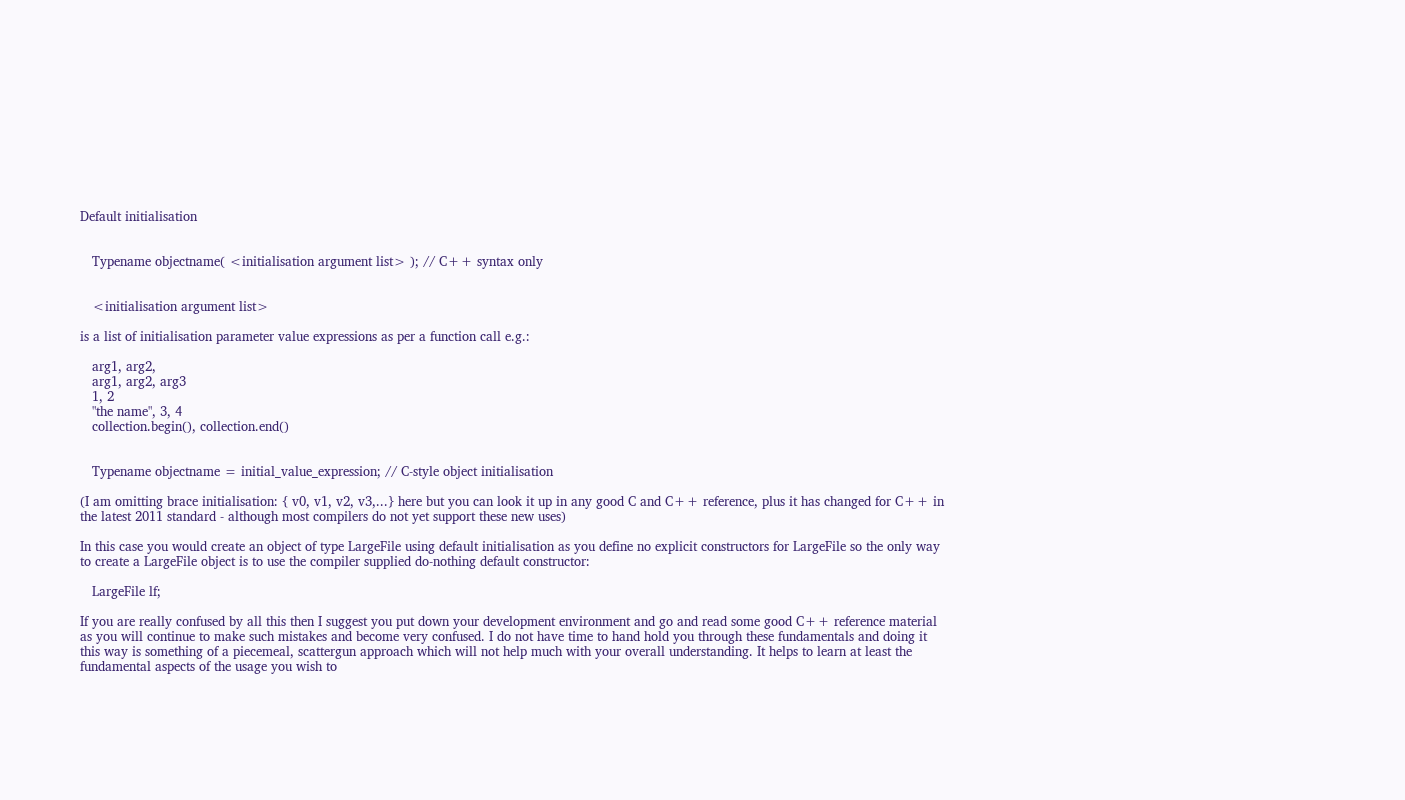Default initialisation


   Typename objectname( <initialisation argument list> ); // C++ syntax only


   <initialisation argument list>

is a list of initialisation parameter value expressions as per a function call e.g.:

   arg1, arg2,
   arg1, arg2, arg3
   1, 2
   "the name", 3, 4
   collection.begin(), collection.end()


   Typename objectname = initial_value_expression; // C-style object initialisation

(I am omitting brace initialisation: { v0, v1, v2, v3,...} here but you can look it up in any good C and C++ reference, plus it has changed for C++ in the latest 2011 standard - although most compilers do not yet support these new uses)

In this case you would create an object of type LargeFile using default initialisation as you define no explicit constructors for LargeFile so the only way to create a LargeFile object is to use the compiler supplied do-nothing default constructor:

   LargeFile lf;

If you are really confused by all this then I suggest you put down your development environment and go and read some good C++ reference material as you will continue to make such mistakes and become very confused. I do not have time to hand hold you through these fundamentals and doing it this way is something of a piecemeal, scattergun approach which will not help much with your overall understanding. It helps to learn at least the fundamental aspects of the usage you wish to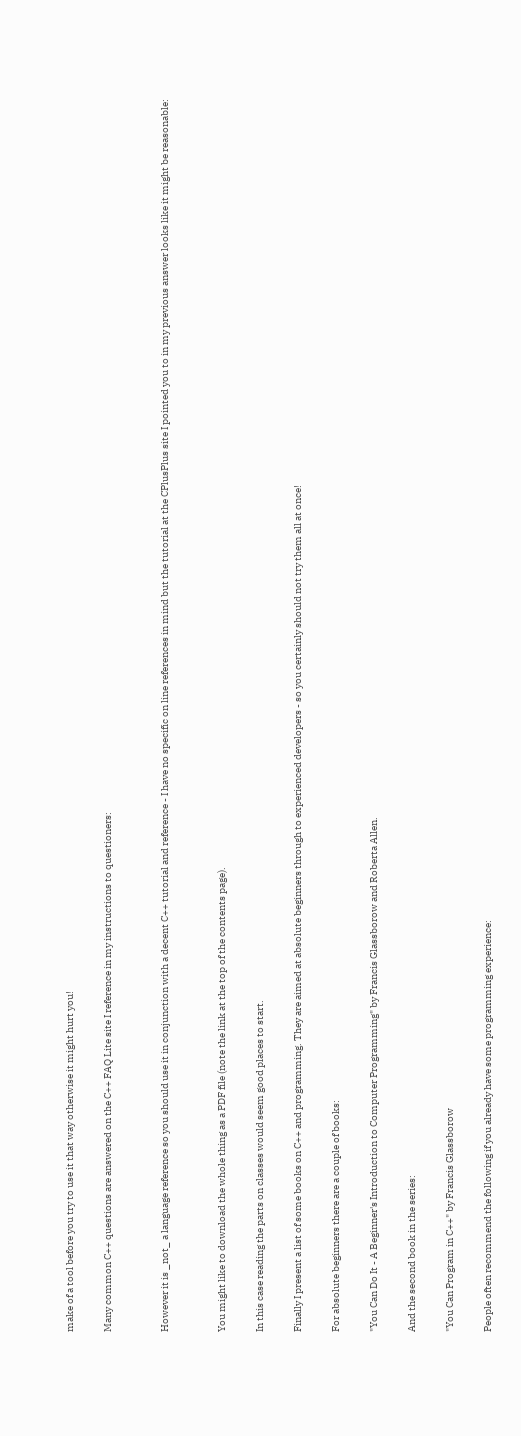make of a tool before you try to use it that way otherwise it might hurt you!

Many common C++ questions are answered on the C++ FAQ Lite site I reference in my instructions to questioners:


However it is _not_ a language reference so you should use it in conjunction with a decent C++ tutorial and reference - I have no specific on line references in mind but the tutorial at the CPlusPlus site I pointed you to in my previous answer looks like it might be reasonable:


You might like to download the whole thing as a PDF file (note the link at the top of the contents page).

In this case reading the parts on classes would seem good places to start.

Finally I present a list of some books on C++ and programming. They are aimed at absolute beginners through to experienced developers - so you certainly should not try them all at once!

For absolute beginners there are a couple of books:

"You Can Do It - A Beginner's Introduction to Computer Programming" by Francis Glassborow and Roberta Allen.

And the second book in the series:

"You Can Program in C++" by Francis Glassborow

People often recommend the following if you already have some programming experience: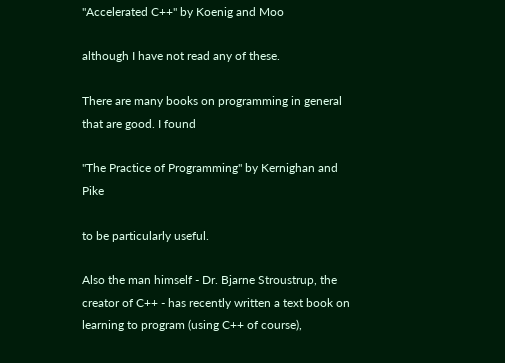"Accelerated C++" by Koenig and Moo

although I have not read any of these.

There are many books on programming in general that are good. I found

"The Practice of Programming" by Kernighan and Pike

to be particularly useful.

Also the man himself - Dr. Bjarne Stroustrup, the creator of C++ - has recently written a text book on learning to program (using C++ of course),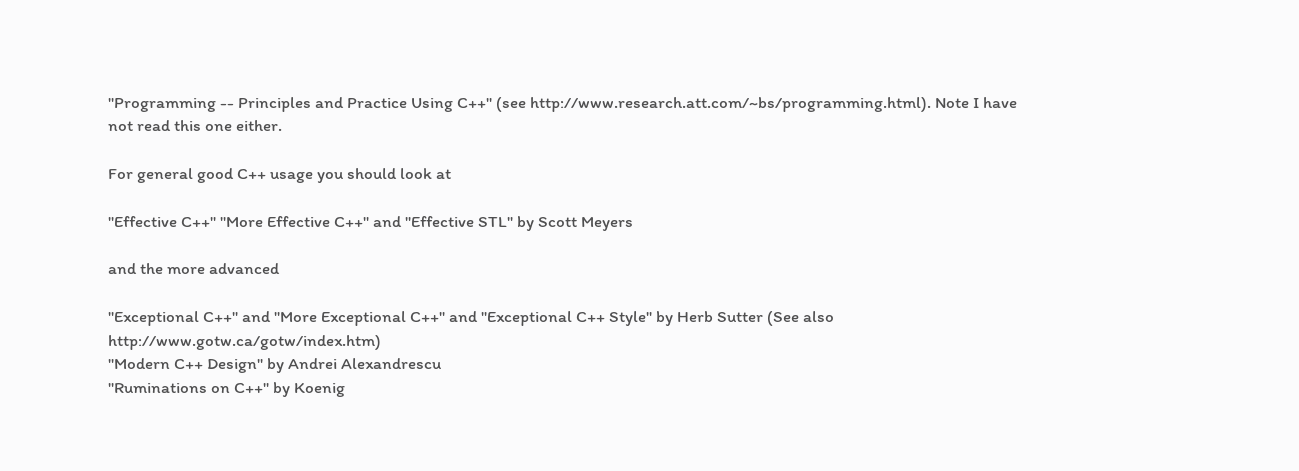"Programming -- Principles and Practice Using C++" (see http://www.research.att.com/~bs/programming.html). Note I have not read this one either.

For general good C++ usage you should look at

"Effective C++" "More Effective C++" and "Effective STL" by Scott Meyers

and the more advanced

"Exceptional C++" and "More Exceptional C++" and "Exceptional C++ Style" by Herb Sutter (See also http://www.gotw.ca/gotw/index.htm)
"Modern C++ Design" by Andrei Alexandrescu
"Ruminations on C++" by Koenig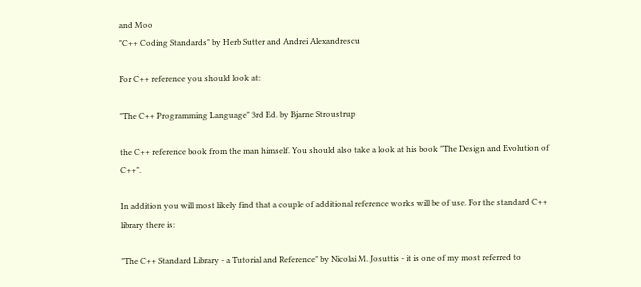and Moo
"C++ Coding Standards" by Herb Sutter and Andrei Alexandrescu

For C++ reference you should look at:

"The C++ Programming Language" 3rd Ed. by Bjarne Stroustrup

the C++ reference book from the man himself. You should also take a look at his book "The Design and Evolution of C++".

In addition you will most likely find that a couple of additional reference works will be of use. For the standard C++ library there is:

"The C++ Standard Library - a Tutorial and Reference" by Nicolai M. Josuttis - it is one of my most referred to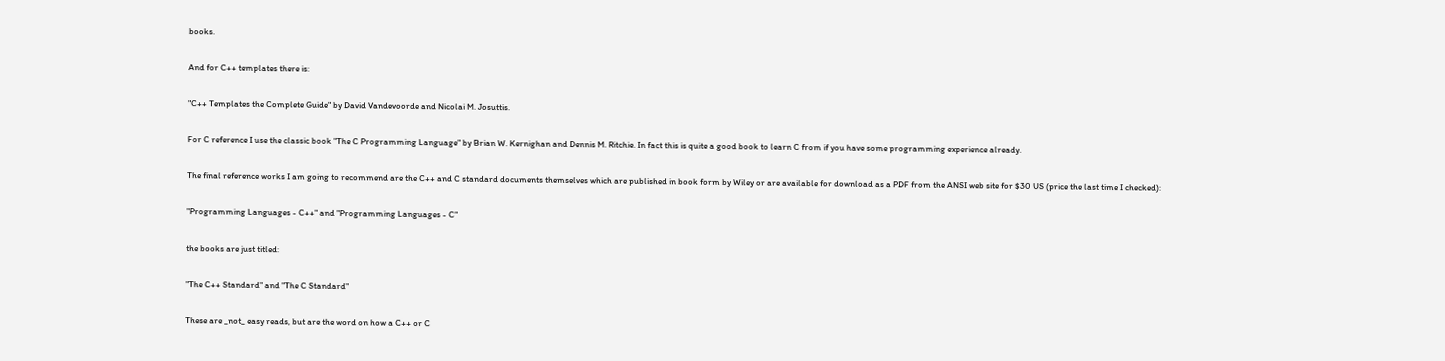books.

And for C++ templates there is:

"C++ Templates the Complete Guide" by David Vandevoorde and Nicolai M. Josuttis.

For C reference I use the classic book "The C Programming Language" by Brian W. Kernighan and Dennis M. Ritchie. In fact this is quite a good book to learn C from if you have some programming experience already.

The final reference works I am going to recommend are the C++ and C standard documents themselves which are published in book form by Wiley or are available for download as a PDF from the ANSI web site for $30 US (price the last time I checked):

"Programming Languages - C++" and "Programming Languages - C"

the books are just titled:

"The C++ Standard" and "The C Standard"

These are _not_ easy reads, but are the word on how a C++ or C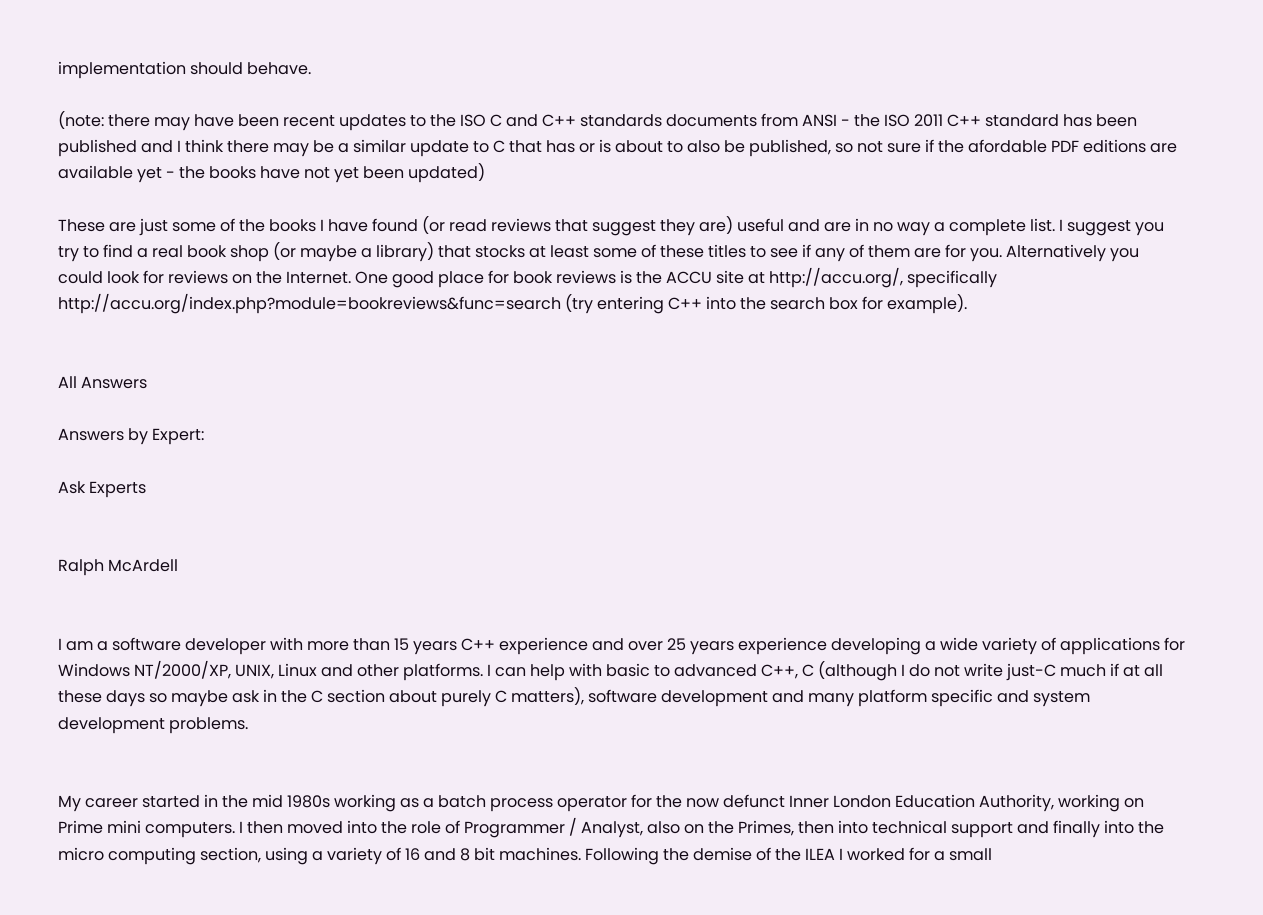implementation should behave.

(note: there may have been recent updates to the ISO C and C++ standards documents from ANSI - the ISO 2011 C++ standard has been published and I think there may be a similar update to C that has or is about to also be published, so not sure if the afordable PDF editions are available yet - the books have not yet been updated)

These are just some of the books I have found (or read reviews that suggest they are) useful and are in no way a complete list. I suggest you try to find a real book shop (or maybe a library) that stocks at least some of these titles to see if any of them are for you. Alternatively you could look for reviews on the Internet. One good place for book reviews is the ACCU site at http://accu.org/, specifically http://accu.org/index.php?module=bookreviews&func=search (try entering C++ into the search box for example).


All Answers

Answers by Expert:

Ask Experts


Ralph McArdell


I am a software developer with more than 15 years C++ experience and over 25 years experience developing a wide variety of applications for Windows NT/2000/XP, UNIX, Linux and other platforms. I can help with basic to advanced C++, C (although I do not write just-C much if at all these days so maybe ask in the C section about purely C matters), software development and many platform specific and system development problems.


My career started in the mid 1980s working as a batch process operator for the now defunct Inner London Education Authority, working on Prime mini computers. I then moved into the role of Programmer / Analyst, also on the Primes, then into technical support and finally into the micro computing section, using a variety of 16 and 8 bit machines. Following the demise of the ILEA I worked for a small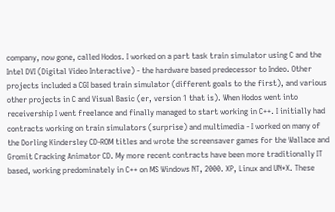company, now gone, called Hodos. I worked on a part task train simulator using C and the Intel DVI (Digital Video Interactive) - the hardware based predecessor to Indeo. Other projects included a CGI based train simulator (different goals to the first), and various other projects in C and Visual Basic (er, version 1 that is). When Hodos went into receivership I went freelance and finally managed to start working in C++. I initially had contracts working on train simulators (surprise) and multimedia - I worked on many of the Dorling Kindersley CD-ROM titles and wrote the screensaver games for the Wallace and Gromit Cracking Animator CD. My more recent contracts have been more traditionally IT based, working predominately in C++ on MS Windows NT, 2000. XP, Linux and UN*X. These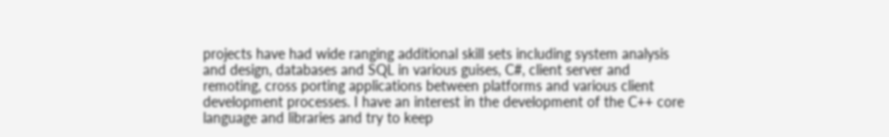projects have had wide ranging additional skill sets including system analysis and design, databases and SQL in various guises, C#, client server and remoting, cross porting applications between platforms and various client development processes. I have an interest in the development of the C++ core language and libraries and try to keep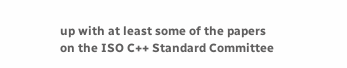up with at least some of the papers on the ISO C++ Standard Committee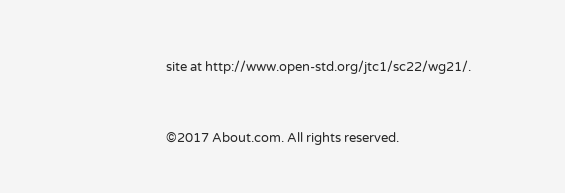site at http://www.open-std.org/jtc1/sc22/wg21/.


©2017 About.com. All rights reserved.